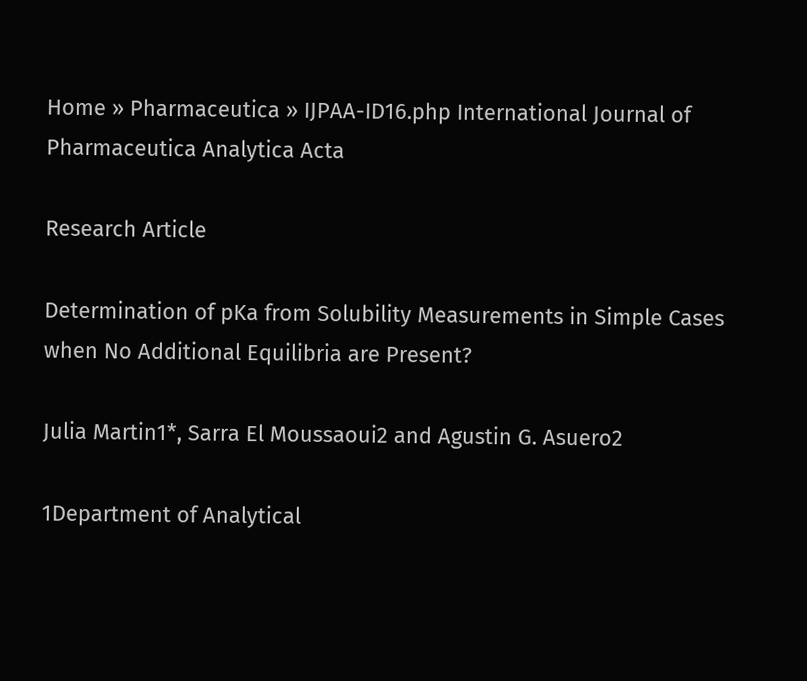Home » Pharmaceutica » IJPAA-ID16.php International Journal of Pharmaceutica Analytica Acta

Research Article

Determination of pKa from Solubility Measurements in Simple Cases when No Additional Equilibria are Present?

Julia Martin1*, Sarra El Moussaoui2 and Agustin G. Asuero2

1Department of Analytical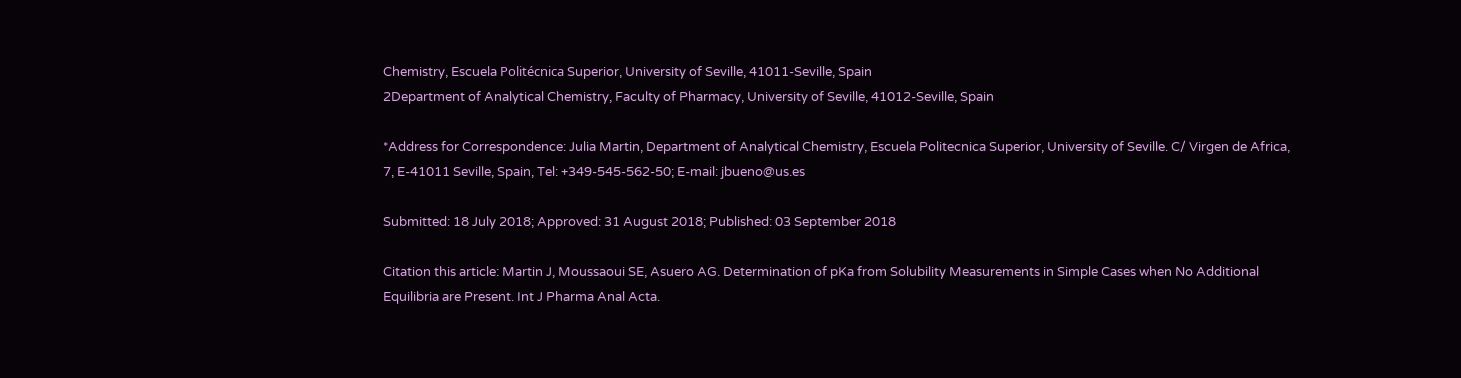Chemistry, Escuela Politécnica Superior, University of Seville, 41011-Seville, Spain
2Department of Analytical Chemistry, Faculty of Pharmacy, University of Seville, 41012-Seville, Spain

*Address for Correspondence: Julia Martin, Department of Analytical Chemistry, Escuela Politecnica Superior, University of Seville. C/ Virgen de Africa, 7, E-41011 Seville, Spain, Tel: +349-545-562-50; E-mail: jbueno@us.es

Submitted: 18 July 2018; Approved: 31 August 2018; Published: 03 September 2018

Citation this article: Martin J, Moussaoui SE, Asuero AG. Determination of pKa from Solubility Measurements in Simple Cases when No Additional Equilibria are Present. Int J Pharma Anal Acta.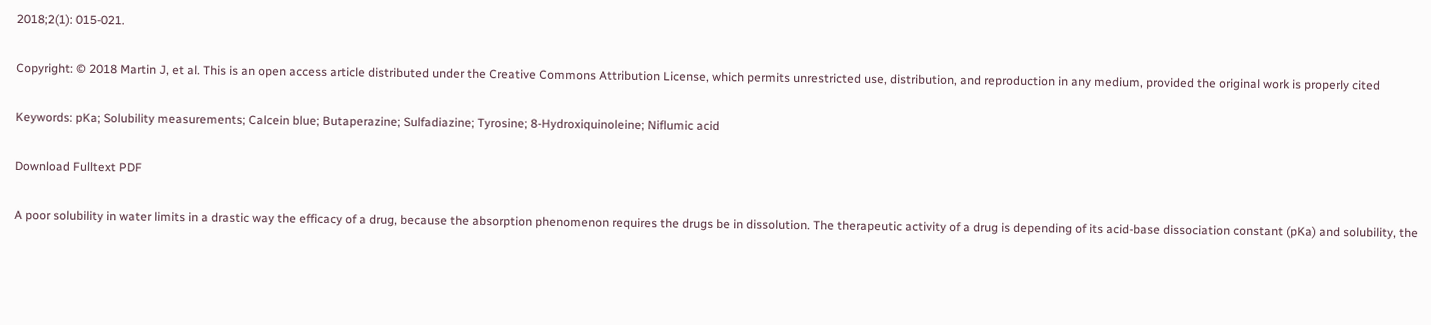2018;2(1): 015-021.

Copyright: © 2018 Martin J, et al. This is an open access article distributed under the Creative Commons Attribution License, which permits unrestricted use, distribution, and reproduction in any medium, provided the original work is properly cited

Keywords: pKa; Solubility measurements; Calcein blue; Butaperazine; Sulfadiazine; Tyrosine; 8-Hydroxiquinoleine; Niflumic acid

Download Fulltext PDF

A poor solubility in water limits in a drastic way the efficacy of a drug, because the absorption phenomenon requires the drugs be in dissolution. The therapeutic activity of a drug is depending of its acid-base dissociation constant (pKa) and solubility, the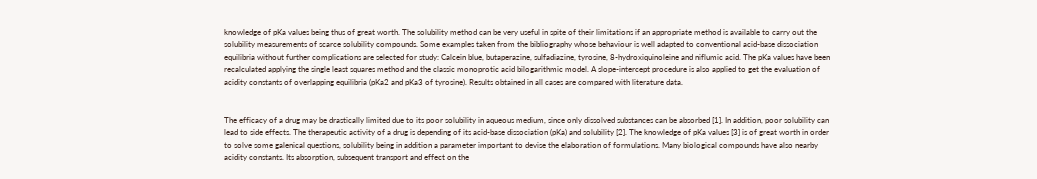knowledge of pKa values being thus of great worth. The solubility method can be very useful in spite of their limitations if an appropriate method is available to carry out the solubility measurements of scarce solubility compounds. Some examples taken from the bibliography whose behaviour is well adapted to conventional acid-base dissociation equilibria without further complications are selected for study: Calcein blue, butaperazine, sulfadiazine, tyrosine, 8-hydroxiquinoleine and niflumic acid. The pKa values have been recalculated applying the single least squares method and the classic monoprotic acid bilogarithmic model. A slope-intercept procedure is also applied to get the evaluation of acidity constants of overlapping equilibria (pKa2 and pKa3 of tyrosine). Results obtained in all cases are compared with literature data.


The efficacy of a drug may be drastically limited due to its poor solubility in aqueous medium, since only dissolved substances can be absorbed [1]. In addition, poor solubility can lead to side effects. The therapeutic activity of a drug is depending of its acid-base dissociation (pKa) and solubility [2]. The knowledge of pKa values [3] is of great worth in order to solve some galenical questions, solubility being in addition a parameter important to devise the elaboration of formulations. Many biological compounds have also nearby acidity constants. Its absorption, subsequent transport and effect on the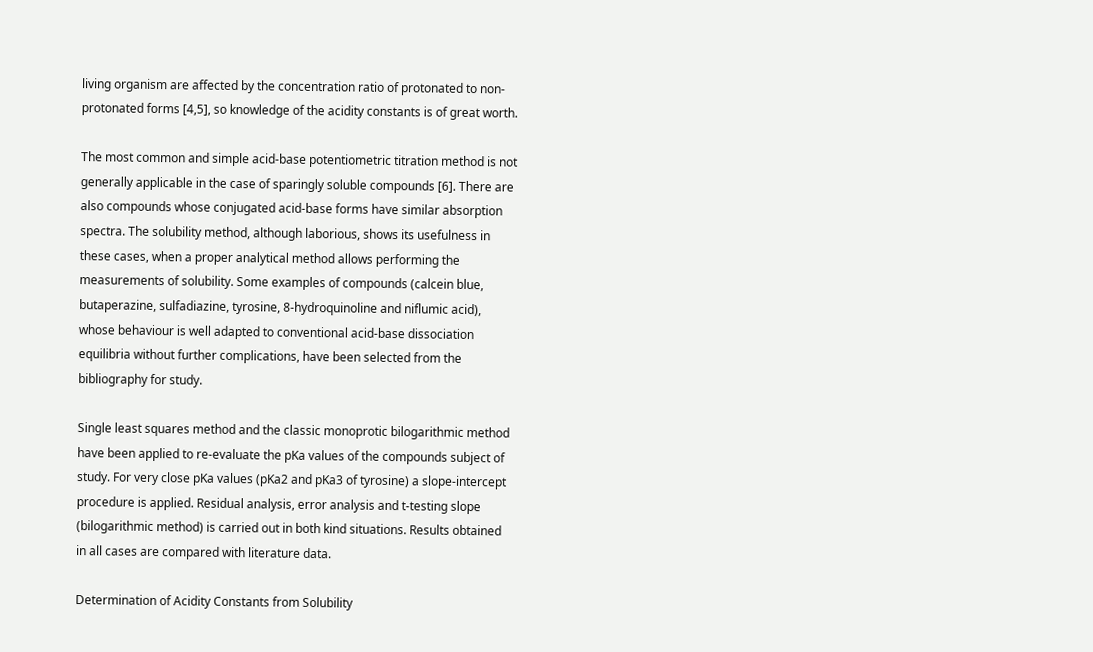living organism are affected by the concentration ratio of protonated to non-protonated forms [4,5], so knowledge of the acidity constants is of great worth.

The most common and simple acid-base potentiometric titration method is not generally applicable in the case of sparingly soluble compounds [6]. There are also compounds whose conjugated acid-base forms have similar absorption spectra. The solubility method, although laborious, shows its usefulness in these cases, when a proper analytical method allows performing the measurements of solubility. Some examples of compounds (calcein blue, butaperazine, sulfadiazine, tyrosine, 8-hydroquinoline and niflumic acid), whose behaviour is well adapted to conventional acid-base dissociation equilibria without further complications, have been selected from the bibliography for study.

Single least squares method and the classic monoprotic bilogarithmic method have been applied to re-evaluate the pKa values of the compounds subject of study. For very close pKa values (pKa2 and pKa3 of tyrosine) a slope-intercept procedure is applied. Residual analysis, error analysis and t-testing slope (bilogarithmic method) is carried out in both kind situations. Results obtained in all cases are compared with literature data.

Determination of Acidity Constants from Solubility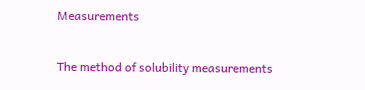Measurements

The method of solubility measurements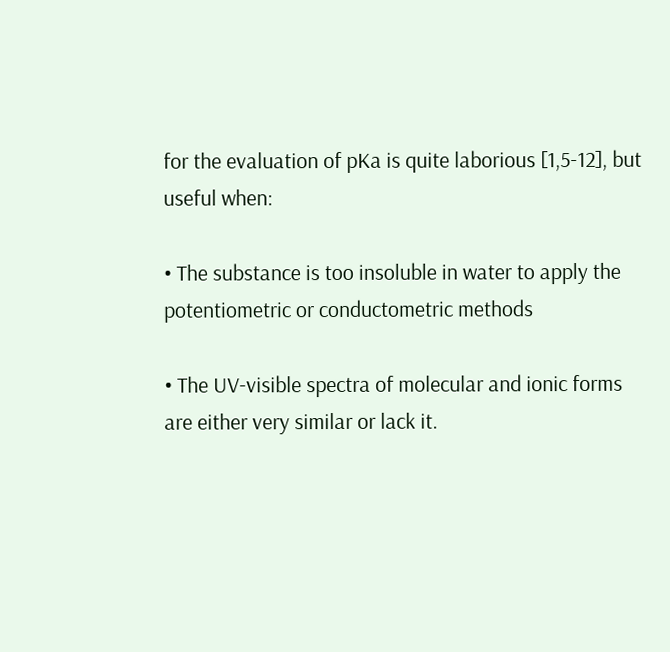for the evaluation of pKa is quite laborious [1,5-12], but useful when:

• The substance is too insoluble in water to apply the potentiometric or conductometric methods

• The UV-visible spectra of molecular and ionic forms are either very similar or lack it.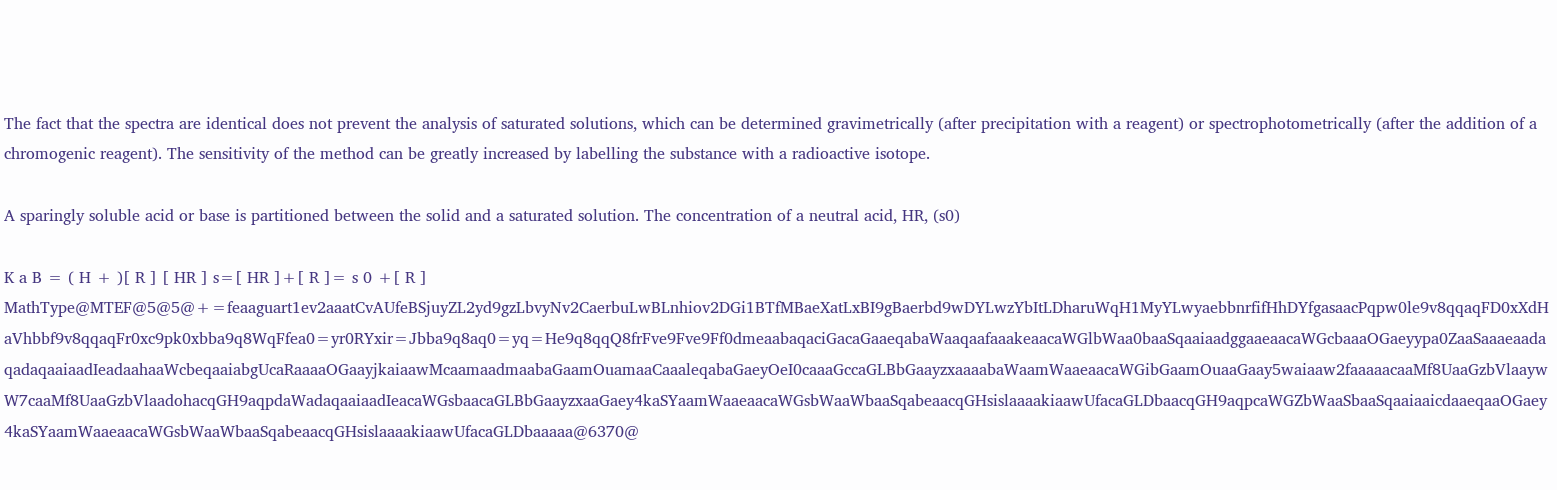The fact that the spectra are identical does not prevent the analysis of saturated solutions, which can be determined gravimetrically (after precipitation with a reagent) or spectrophotometrically (after the addition of a chromogenic reagent). The sensitivity of the method can be greatly increased by labelling the substance with a radioactive isotope.

A sparingly soluble acid or base is partitioned between the solid and a saturated solution. The concentration of a neutral acid, HR, (s0)

K a B = ( H + )[ R ] [ HR ] s=[ HR ]+[ R ]= s 0 +[ R ] MathType@MTEF@5@5@+=feaaguart1ev2aaatCvAUfeBSjuyZL2yd9gzLbvyNv2CaerbuLwBLnhiov2DGi1BTfMBaeXatLxBI9gBaerbd9wDYLwzYbItLDharuWqH1MyYLwyaebbnrfifHhDYfgasaacPqpw0le9v8qqaqFD0xXdHaVhbbf9v8qqaqFr0xc9pk0xbba9q8WqFfea0=yr0RYxir=Jbba9q8aq0=yq=He9q8qqQ8frFve9Fve9Ff0dmeaabaqaciGacaGaaeqabaWaaqaafaaakeaacaWGlbWaa0baaSqaaiaadggaaeaacaWGcbaaaOGaeyypa0ZaaSaaaeaadaqadaqaaiaadIeadaahaaWcbeqaaiabgUcaRaaaaOGaayjkaiaawMcaamaadmaabaGaamOuamaaCaaaleqabaGaeyOeI0caaaGccaGLBbGaayzxaaaabaWaamWaaeaacaWGibGaamOuaaGaay5waiaaw2faaaaacaaMf8UaaGzbVlaaywW7caaMf8UaaGzbVlaadohacqGH9aqpdaWadaqaaiaadIeacaWGsbaacaGLBbGaayzxaaGaey4kaSYaamWaaeaacaWGsbWaaWbaaSqabeaacqGHsislaaaakiaawUfacaGLDbaacqGH9aqpcaWGZbWaaSbaaSqaaiaaicdaaeqaaOGaey4kaSYaamWaaeaacaWGsbWaaWbaaSqabeaacqGHsislaaaakiaawUfacaGLDbaaaaa@6370@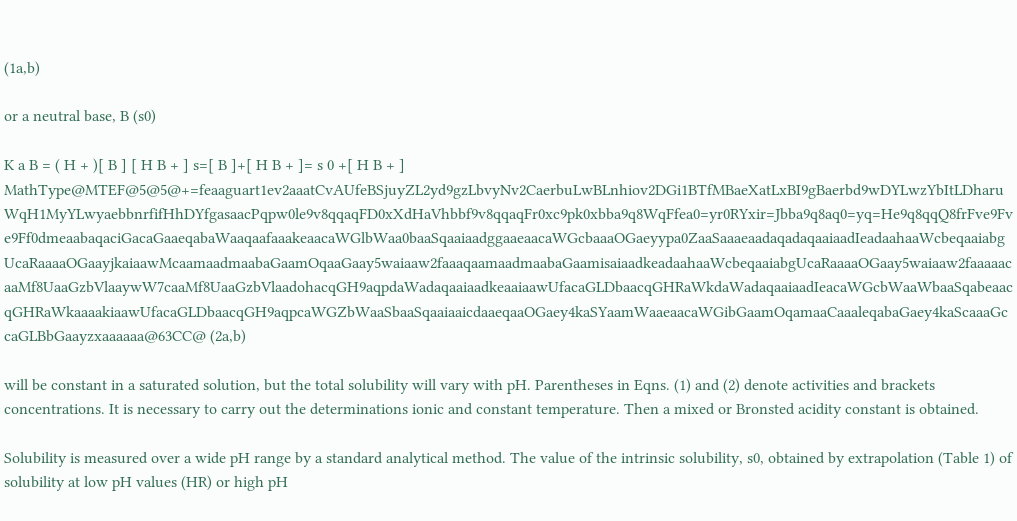(1a,b)

or a neutral base, B (s0)

K a B = ( H + )[ B ] [ H B + ] s=[ B ]+[ H B + ]= s 0 +[ H B + ] MathType@MTEF@5@5@+=feaaguart1ev2aaatCvAUfeBSjuyZL2yd9gzLbvyNv2CaerbuLwBLnhiov2DGi1BTfMBaeXatLxBI9gBaerbd9wDYLwzYbItLDharuWqH1MyYLwyaebbnrfifHhDYfgasaacPqpw0le9v8qqaqFD0xXdHaVhbbf9v8qqaqFr0xc9pk0xbba9q8WqFfea0=yr0RYxir=Jbba9q8aq0=yq=He9q8qqQ8frFve9Fve9Ff0dmeaabaqaciGacaGaaeqabaWaaqaafaaakeaacaWGlbWaa0baaSqaaiaadggaaeaacaWGcbaaaOGaeyypa0ZaaSaaaeaadaqadaqaaiaadIeadaahaaWcbeqaaiabgUcaRaaaaOGaayjkaiaawMcaamaadmaabaGaamOqaaGaay5waiaaw2faaaqaamaadmaabaGaamisaiaadkeadaahaaWcbeqaaiabgUcaRaaaaOGaay5waiaaw2faaaaacaaMf8UaaGzbVlaaywW7caaMf8UaaGzbVlaadohacqGH9aqpdaWadaqaaiaadkeaaiaawUfacaGLDbaacqGHRaWkdaWadaqaaiaadIeacaWGcbWaaWbaaSqabeaacqGHRaWkaaaakiaawUfacaGLDbaacqGH9aqpcaWGZbWaaSbaaSqaaiaaicdaaeqaaOGaey4kaSYaamWaaeaacaWGibGaamOqamaaCaaaleqabaGaey4kaScaaaGccaGLBbGaayzxaaaaaa@63CC@ (2a,b)

will be constant in a saturated solution, but the total solubility will vary with pH. Parentheses in Eqns. (1) and (2) denote activities and brackets concentrations. It is necessary to carry out the determinations ionic and constant temperature. Then a mixed or Bronsted acidity constant is obtained.

Solubility is measured over a wide pH range by a standard analytical method. The value of the intrinsic solubility, s0, obtained by extrapolation (Table 1) of solubility at low pH values (HR) or high pH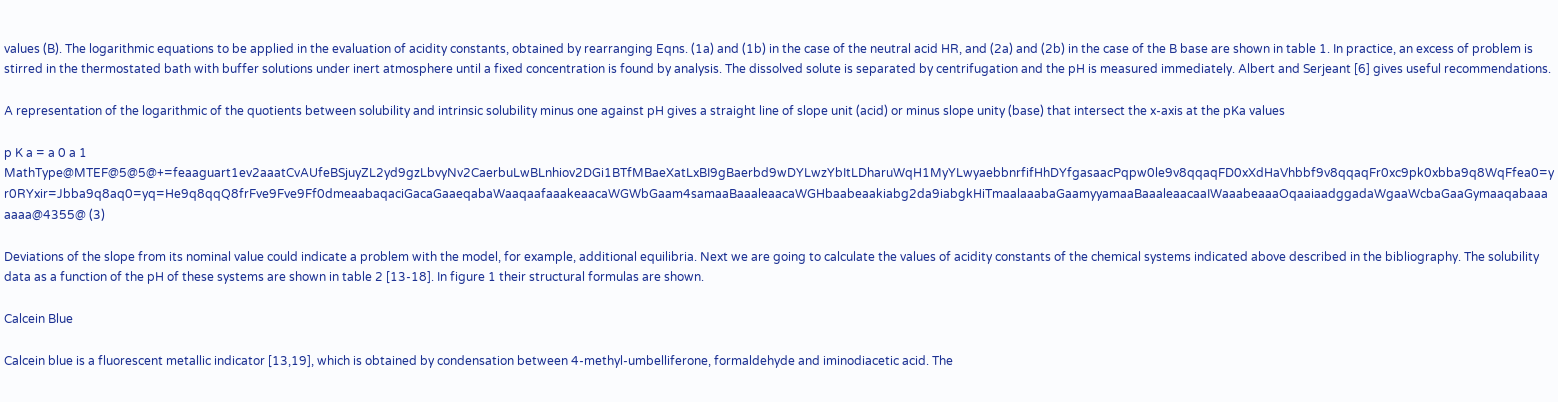values (B). The logarithmic equations to be applied in the evaluation of acidity constants, obtained by rearranging Eqns. (1a) and (1b) in the case of the neutral acid HR, and (2a) and (2b) in the case of the B base are shown in table 1. In practice, an excess of problem is stirred in the thermostated bath with buffer solutions under inert atmosphere until a fixed concentration is found by analysis. The dissolved solute is separated by centrifugation and the pH is measured immediately. Albert and Serjeant [6] gives useful recommendations.

A representation of the logarithmic of the quotients between solubility and intrinsic solubility minus one against pH gives a straight line of slope unit (acid) or minus slope unity (base) that intersect the x-axis at the pKa values

p K a = a 0 a 1 MathType@MTEF@5@5@+=feaaguart1ev2aaatCvAUfeBSjuyZL2yd9gzLbvyNv2CaerbuLwBLnhiov2DGi1BTfMBaeXatLxBI9gBaerbd9wDYLwzYbItLDharuWqH1MyYLwyaebbnrfifHhDYfgasaacPqpw0le9v8qqaqFD0xXdHaVhbbf9v8qqaqFr0xc9pk0xbba9q8WqFfea0=yr0RYxir=Jbba9q8aq0=yq=He9q8qqQ8frFve9Fve9Ff0dmeaabaqaciGacaGaaeqabaWaaqaafaaakeaacaWGWbGaam4samaaBaaaleaacaWGHbaabeaakiabg2da9iabgkHiTmaalaaabaGaamyyamaaBaaaleaacaaIWaaabeaaaOqaaiaadggadaWgaaWcbaGaaGymaaqabaaaaaaa@4355@ (3)

Deviations of the slope from its nominal value could indicate a problem with the model, for example, additional equilibria. Next we are going to calculate the values of acidity constants of the chemical systems indicated above described in the bibliography. The solubility data as a function of the pH of these systems are shown in table 2 [13-18]. In figure 1 their structural formulas are shown.

Calcein Blue

Calcein blue is a fluorescent metallic indicator [13,19], which is obtained by condensation between 4-methyl-umbelliferone, formaldehyde and iminodiacetic acid. The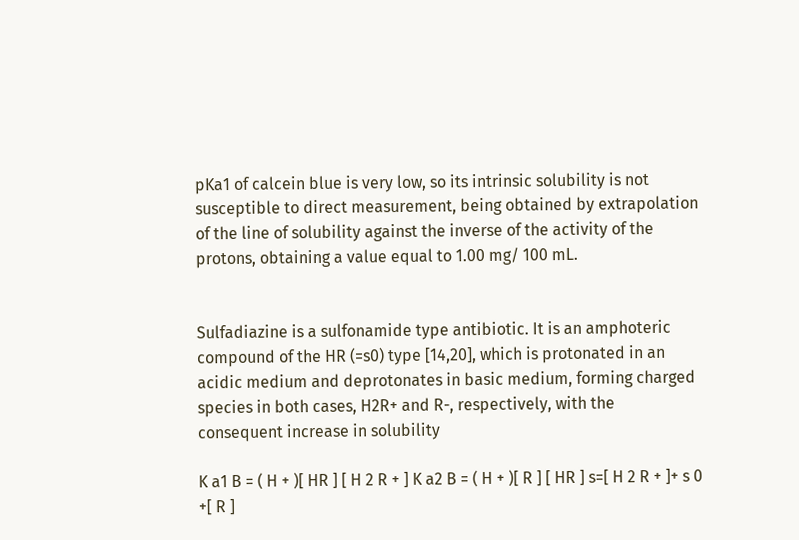pKa1 of calcein blue is very low, so its intrinsic solubility is not susceptible to direct measurement, being obtained by extrapolation of the line of solubility against the inverse of the activity of the protons, obtaining a value equal to 1.00 mg/ 100 mL.


Sulfadiazine is a sulfonamide type antibiotic. It is an amphoteric compound of the HR (=s0) type [14,20], which is protonated in an acidic medium and deprotonates in basic medium, forming charged species in both cases, H2R+ and R-, respectively, with the consequent increase in solubility

K a1 B = ( H + )[ HR ] [ H 2 R + ] K a2 B = ( H + )[ R ] [ HR ] s=[ H 2 R + ]+ s 0 +[ R ]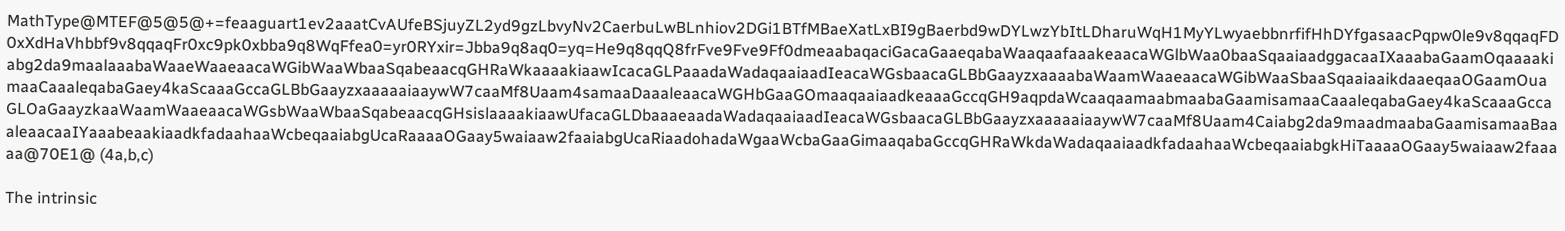MathType@MTEF@5@5@+=feaaguart1ev2aaatCvAUfeBSjuyZL2yd9gzLbvyNv2CaerbuLwBLnhiov2DGi1BTfMBaeXatLxBI9gBaerbd9wDYLwzYbItLDharuWqH1MyYLwyaebbnrfifHhDYfgasaacPqpw0le9v8qqaqFD0xXdHaVhbbf9v8qqaqFr0xc9pk0xbba9q8WqFfea0=yr0RYxir=Jbba9q8aq0=yq=He9q8qqQ8frFve9Fve9Ff0dmeaabaqaciGacaGaaeqabaWaaqaafaaakeaacaWGlbWaa0baaSqaaiaadggacaaIXaaabaGaamOqaaaakiabg2da9maalaaabaWaaeWaaeaacaWGibWaaWbaaSqabeaacqGHRaWkaaaakiaawIcacaGLPaaadaWadaqaaiaadIeacaWGsbaacaGLBbGaayzxaaaabaWaamWaaeaacaWGibWaaSbaaSqaaiaaikdaaeqaaOGaamOuamaaCaaaleqabaGaey4kaScaaaGccaGLBbGaayzxaaaaaiaaywW7caaMf8Uaam4samaaDaaaleaacaWGHbGaaGOmaaqaaiaadkeaaaGccqGH9aqpdaWcaaqaamaabmaabaGaamisamaaCaaaleqabaGaey4kaScaaaGccaGLOaGaayzkaaWaamWaaeaacaWGsbWaaWbaaSqabeaacqGHsislaaaakiaawUfacaGLDbaaaeaadaWadaqaaiaadIeacaWGsbaacaGLBbGaayzxaaaaaiaaywW7caaMf8Uaam4Caiabg2da9maadmaabaGaamisamaaBaaaleaacaaIYaaabeaakiaadkfadaahaaWcbeqaaiabgUcaRaaaaOGaay5waiaaw2faaiabgUcaRiaadohadaWgaaWcbaGaaGimaaqabaGccqGHRaWkdaWadaqaaiaadkfadaahaaWcbeqaaiabgkHiTaaaaOGaay5waiaaw2faaaaa@70E1@ (4a,b,c)

The intrinsic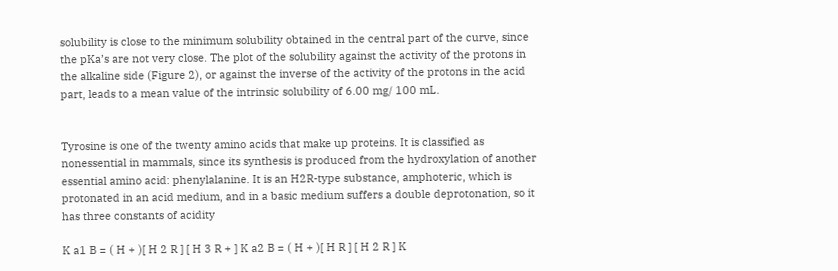solubility is close to the minimum solubility obtained in the central part of the curve, since the pKa’s are not very close. The plot of the solubility against the activity of the protons in the alkaline side (Figure 2), or against the inverse of the activity of the protons in the acid part, leads to a mean value of the intrinsic solubility of 6.00 mg/ 100 mL.


Tyrosine is one of the twenty amino acids that make up proteins. It is classified as nonessential in mammals, since its synthesis is produced from the hydroxylation of another essential amino acid: phenylalanine. It is an H2R-type substance, amphoteric, which is protonated in an acid medium, and in a basic medium suffers a double deprotonation, so it has three constants of acidity

K a1 B = ( H + )[ H 2 R ] [ H 3 R + ] K a2 B = ( H + )[ H R ] [ H 2 R ] K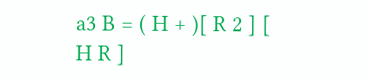a3 B = ( H + )[ R 2 ] [ H R ]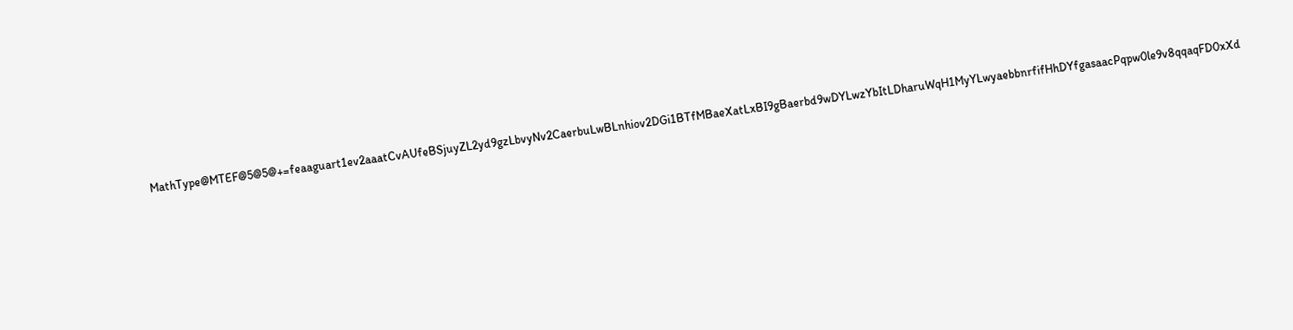MathType@MTEF@5@5@+=feaaguart1ev2aaatCvAUfeBSjuyZL2yd9gzLbvyNv2CaerbuLwBLnhiov2DGi1BTfMBaeXatLxBI9gBaerbd9wDYLwzYbItLDharuWqH1MyYLwyaebbnrfifHhDYfgasaacPqpw0le9v8qqaqFD0xXd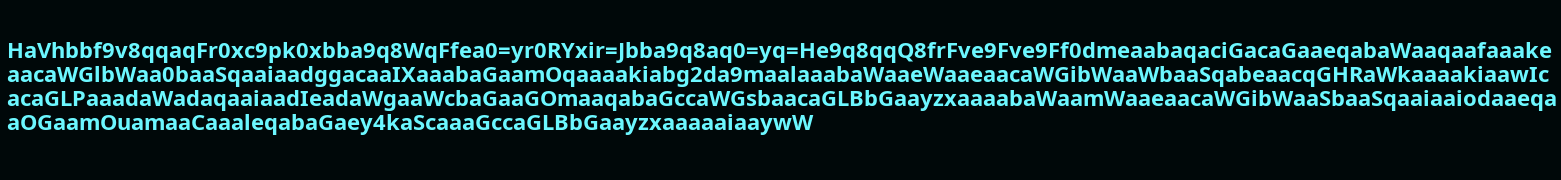HaVhbbf9v8qqaqFr0xc9pk0xbba9q8WqFfea0=yr0RYxir=Jbba9q8aq0=yq=He9q8qqQ8frFve9Fve9Ff0dmeaabaqaciGacaGaaeqabaWaaqaafaaakeaacaWGlbWaa0baaSqaaiaadggacaaIXaaabaGaamOqaaaakiabg2da9maalaaabaWaaeWaaeaacaWGibWaaWbaaSqabeaacqGHRaWkaaaakiaawIcacaGLPaaadaWadaqaaiaadIeadaWgaaWcbaGaaGOmaaqabaGccaWGsbaacaGLBbGaayzxaaaabaWaamWaaeaacaWGibWaaSbaaSqaaiaaiodaaeqaaOGaamOuamaaCaaaleqabaGaey4kaScaaaGccaGLBbGaayzxaaaaaiaaywW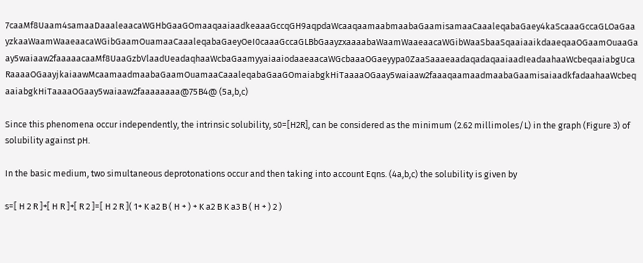7caaMf8Uaam4samaaDaaaleaacaWGHbGaaGOmaaqaaiaadkeaaaGccqGH9aqpdaWcaaqaamaabmaabaGaamisamaaCaaaleqabaGaey4kaScaaaGccaGLOaGaayzkaaWaamWaaeaacaWGibGaamOuamaaCaaaleqabaGaeyOeI0caaaGccaGLBbGaayzxaaaabaWaamWaaeaacaWGibWaaSbaaSqaaiaaikdaaeqaaOGaamOuaaGaay5waiaaw2faaaaacaaMf8UaaGzbVlaadUeadaqhaaWcbaGaamyyaiaaiodaaeaacaWGcbaaaOGaeyypa0ZaaSaaaeaadaqadaqaaiaadIeadaahaaWcbeqaaiabgUcaRaaaaOGaayjkaiaawMcaamaadmaabaGaamOuamaaCaaaleqabaGaaGOmaiabgkHiTaaaaOGaay5waiaaw2faaaqaamaadmaabaGaamisaiaadkfadaahaaWcbeqaaiabgkHiTaaaaOGaay5waiaaw2faaaaaaaa@75B4@ (5a,b,c)

Since this phenomena occur independently, the intrinsic solubility, s0=[H2R], can be considered as the minimum (2.62 millimoles/L) in the graph (Figure 3) of solubility against pH.

In the basic medium, two simultaneous deprotonations occur and then taking into account Eqns. (4a,b,c) the solubility is given by

s=[ H 2 R ]+[ H R ]+[ R 2 ]=[ H 2 R ]( 1+ K a2 B ( H + ) + K a2 B K a3 B ( H + ) 2 )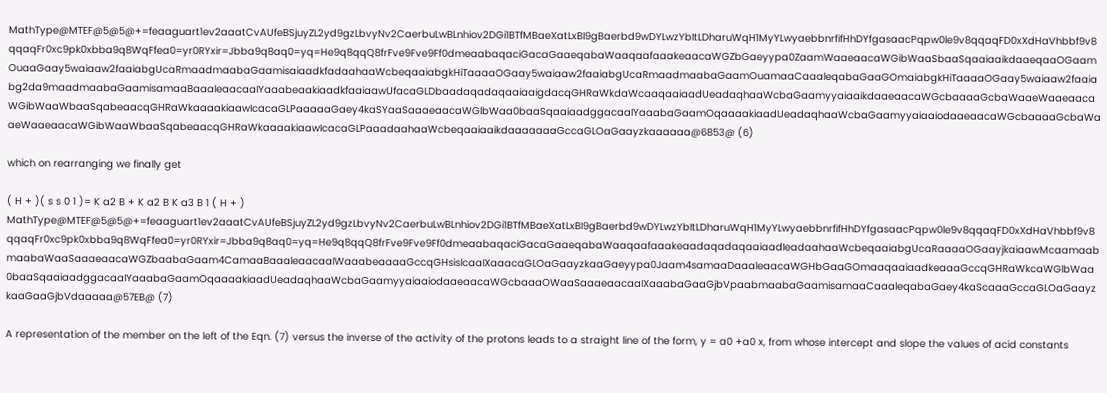MathType@MTEF@5@5@+=feaaguart1ev2aaatCvAUfeBSjuyZL2yd9gzLbvyNv2CaerbuLwBLnhiov2DGi1BTfMBaeXatLxBI9gBaerbd9wDYLwzYbItLDharuWqH1MyYLwyaebbnrfifHhDYfgasaacPqpw0le9v8qqaqFD0xXdHaVhbbf9v8qqaqFr0xc9pk0xbba9q8WqFfea0=yr0RYxir=Jbba9q8aq0=yq=He9q8qqQ8frFve9Fve9Ff0dmeaabaqaciGacaGaaeqabaWaaqaafaaakeaacaWGZbGaeyypa0ZaamWaaeaacaWGibWaaSbaaSqaaiaaikdaaeqaaOGaamOuaaGaay5waiaaw2faaiabgUcaRmaadmaabaGaamisaiaadkfadaahaaWcbeqaaiabgkHiTaaaaOGaay5waiaaw2faaiabgUcaRmaadmaabaGaamOuamaaCaaaleqabaGaaGOmaiabgkHiTaaaaOGaay5waiaaw2faaiabg2da9maadmaabaGaamisamaaBaaaleaacaaIYaaabeaakiaadkfaaiaawUfacaGLDbaadaqadaqaaiaaigdacqGHRaWkdaWcaaqaaiaadUeadaqhaaWcbaGaamyyaiaaikdaaeaacaWGcbaaaaGcbaWaaeWaaeaacaWGibWaaWbaaSqabeaacqGHRaWkaaaakiaawIcacaGLPaaaaaGaey4kaSYaaSaaaeaacaWGlbWaa0baaSqaaiaadggacaaIYaaabaGaamOqaaaakiaadUeadaqhaaWcbaGaamyyaiaaiodaaeaacaWGcbaaaaGcbaWaaeWaaeaacaWGibWaaWbaaSqabeaacqGHRaWkaaaakiaawIcacaGLPaaadaahaaWcbeqaaiaaikdaaaaaaaGccaGLOaGaayzkaaaaaa@6853@ (6)

which on rearranging we finally get

( H + )( s s 0 1 )= K a2 B + K a2 B K a3 B 1 ( H + ) MathType@MTEF@5@5@+=feaaguart1ev2aaatCvAUfeBSjuyZL2yd9gzLbvyNv2CaerbuLwBLnhiov2DGi1BTfMBaeXatLxBI9gBaerbd9wDYLwzYbItLDharuWqH1MyYLwyaebbnrfifHhDYfgasaacPqpw0le9v8qqaqFD0xXdHaVhbbf9v8qqaqFr0xc9pk0xbba9q8WqFfea0=yr0RYxir=Jbba9q8aq0=yq=He9q8qqQ8frFve9Fve9Ff0dmeaabaqaciGacaGaaeqabaWaaqaafaaakeaadaqadaqaaiaadIeadaahaaWcbeqaaiabgUcaRaaaaOGaayjkaiaawMcaamaabmaabaWaaSaaaeaacaWGZbaabaGaam4CamaaBaaaleaacaaIWaaabeaaaaGccqGHsislcaaIXaaacaGLOaGaayzkaaGaeyypa0Jaam4samaaDaaaleaacaWGHbGaaGOmaaqaaiaadkeaaaGccqGHRaWkcaWGlbWaa0baaSqaaiaadggacaaIYaaabaGaamOqaaaakiaadUeadaqhaaWcbaGaamyyaiaaiodaaeaacaWGcbaaaOWaaSaaaeaacaaIXaaabaGaaGjbVpaabmaabaGaamisamaaCaaaleqabaGaey4kaScaaaGccaGLOaGaayzkaaGaaGjbVdaaaaa@57EB@ (7)

A representation of the member on the left of the Eqn. (7) versus the inverse of the activity of the protons leads to a straight line of the form, y = a0 +a0 x, from whose intercept and slope the values of acid constants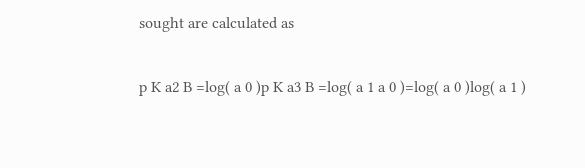sought are calculated as

p K a2 B =log( a 0 )p K a3 B =log( a 1 a 0 )=log( a 0 )log( a 1 )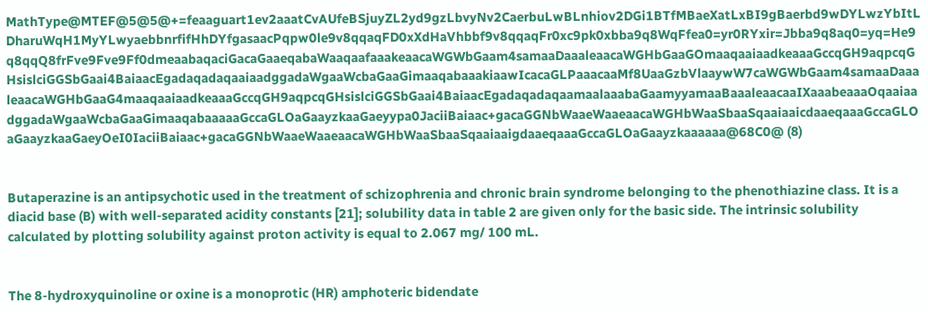MathType@MTEF@5@5@+=feaaguart1ev2aaatCvAUfeBSjuyZL2yd9gzLbvyNv2CaerbuLwBLnhiov2DGi1BTfMBaeXatLxBI9gBaerbd9wDYLwzYbItLDharuWqH1MyYLwyaebbnrfifHhDYfgasaacPqpw0le9v8qqaqFD0xXdHaVhbbf9v8qqaqFr0xc9pk0xbba9q8WqFfea0=yr0RYxir=Jbba9q8aq0=yq=He9q8qqQ8frFve9Fve9Ff0dmeaabaqaciGacaGaaeqabaWaaqaafaaakeaacaWGWbGaam4samaaDaaaleaacaWGHbGaaGOmaaqaaiaadkeaaaGccqGH9aqpcqGHsislciGGSbGaai4BaiaacEgadaqadaqaaiaadggadaWgaaWcbaGaaGimaaqabaaakiaawIcacaGLPaaacaaMf8UaaGzbVlaaywW7caWGWbGaam4samaaDaaaleaacaWGHbGaaG4maaqaaiaadkeaaaGccqGH9aqpcqGHsislciGGSbGaai4BaiaacEgadaqadaqaamaalaaabaGaamyyamaaBaaaleaacaaIXaaabeaaaOqaaiaadggadaWgaaWcbaGaaGimaaqabaaaaaGccaGLOaGaayzkaaGaeyypa0JaciiBaiaac+gacaGGNbWaaeWaaeaacaWGHbWaaSbaaSqaaiaaicdaaeqaaaGccaGLOaGaayzkaaGaeyOeI0IaciiBaiaac+gacaGGNbWaaeWaaeaacaWGHbWaaSbaaSqaaiaaigdaaeqaaaGccaGLOaGaayzkaaaaaa@68C0@ (8)


Butaperazine is an antipsychotic used in the treatment of schizophrenia and chronic brain syndrome belonging to the phenothiazine class. It is a diacid base (B) with well-separated acidity constants [21]; solubility data in table 2 are given only for the basic side. The intrinsic solubility calculated by plotting solubility against proton activity is equal to 2.067 mg/ 100 mL.


The 8-hydroxyquinoline or oxine is a monoprotic (HR) amphoteric bidendate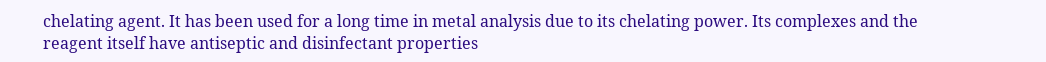chelating agent. It has been used for a long time in metal analysis due to its chelating power. Its complexes and the reagent itself have antiseptic and disinfectant properties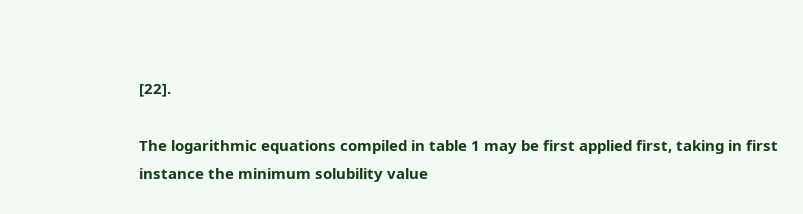[22].

The logarithmic equations compiled in table 1 may be first applied first, taking in first instance the minimum solubility value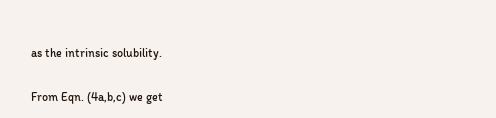as the intrinsic solubility.

From Eqn. (4a,b,c) we get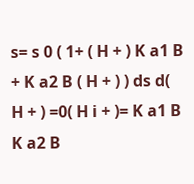s= s 0 ( 1+ ( H + ) K a1 B + K a2 B ( H + ) ) ds d( H + ) =0( H i + )= K a1 B K a2 B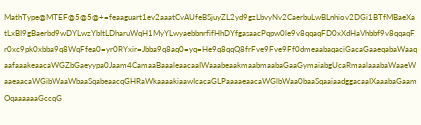MathType@MTEF@5@5@+=feaaguart1ev2aaatCvAUfeBSjuyZL2yd9gzLbvyNv2CaerbuLwBLnhiov2DGi1BTfMBaeXatLxBI9gBaerbd9wDYLwzYbItLDharuWqH1MyYLwyaebbnrfifHhDYfgasaacPqpw0le9v8qqaqFD0xXdHaVhbbf9v8qqaqFr0xc9pk0xbba9q8WqFfea0=yr0RYxir=Jbba9q8aq0=yq=He9q8qqQ8frFve9Fve9Ff0dmeaabaqaciGacaGaaeqabaWaaqaafaaakeaacaWGZbGaeyypa0Jaam4CamaaBaaaleaacaaIWaaabeaakmaabmaabaGaaGymaiabgUcaRmaalaaabaWaaeWaaeaacaWGibWaaWbaaSqabeaacqGHRaWkaaaakiaawIcacaGLPaaaaeaacaWGlbWaa0baaSqaaiaadggacaaIXaaabaGaamOqaaaaaaGccqG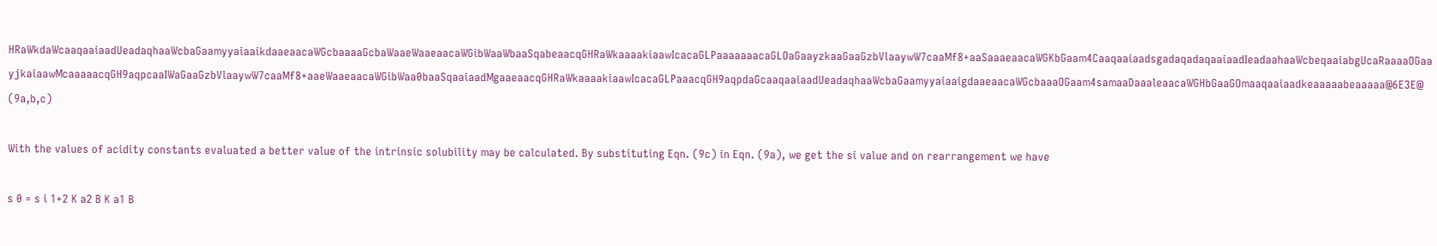HRaWkdaWcaaqaaiaadUeadaqhaaWcbaGaamyyaiaaikdaaeaacaWGcbaaaaGcbaWaaeWaaeaacaWGibWaaWbaaSqabeaacqGHRaWkaaaakiaawIcacaGLPaaaaaaacaGLOaGaayzkaaGaaGzbVlaaywW7caaMf8+aaSaaaeaacaWGKbGaam4CaaqaaiaadsgadaqadaqaaiaadIeadaahaaWcbeqaaiabgUcaRaaaaOGaayjkaiaawMcaaaaacqGH9aqpcaaIWaGaaGzbVlaaywW7caaMf8+aaeWaaeaacaWGibWaa0baaSqaaiaadMgaaeaacqGHRaWkaaaakiaawIcacaGLPaaacqGH9aqpdaGcaaqaaiaadUeadaqhaaWcbaGaamyyaiaaigdaaeaacaWGcbaaaOGaam4samaaDaaaleaacaWGHbGaaGOmaaqaaiaadkeaaaaabeaaaaa@6E3E@ (9a,b,c)

With the values of acidity constants evaluated a better value of the intrinsic solubility may be calculated. By substituting Eqn. (9c) in Eqn. (9a), we get the si value and on rearrangement we have

s 0 = s i 1+2 K a2 B K a1 B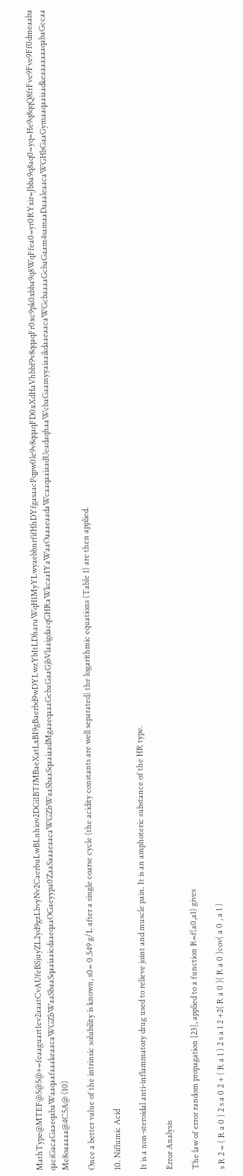MathType@MTEF@5@5@+=feaaguart1ev2aaatCvAUfeBSjuyZL2yd9gzLbvyNv2CaerbuLwBLnhiov2DGi1BTfMBaeXatLxBI9gBaerbd9wDYLwzYbItLDharuWqH1MyYLwyaebbnrfifHhDYfgasaacPqpw0le9v8qqaqFD0xXdHaVhbbf9v8qqaqFr0xc9pk0xbba9q8WqFfea0=yr0RYxir=Jbba9q8aq0=yq=He9q8qqQ8frFve9Fve9Ff0dmeaabaqaciGacaGaaeqabaWaaqaafaaakeaacaWGZbWaaSbaaSqaaiaaicdaaeqaaOGaeyypa0ZaaSaaaeaacaWGZbWaaSbaaSqaaiaadMgaaeqaaaGcbaGaaGjbVlaaigdacqGHRaWkcaaIYaWaaOaaaeaadaWcaaqaaiaadUeadaqhaaWcbaGaamyyaiaaikdaaeaacaWGcbaaaaGcbaGaam4samaaDaaaleaacaWGHbGaaGymaaqaaiaadkeaaaaaaaqabaGccaaMe8oaaaaa@4C5A@ (10)

Once a better value of the intrinsic solubility is known, s0= 0.549 g/L after a single coarse cycle (the acidity constants are well separated) the logarithmic equations (Table 1) are then applied.

10. Niflumic Acid

It is a non-steroidal anti-inflammatory drug used to relieve joint and muscle pain. It is an amphoteric substance of the HR type.

Error Analysis

The law of error random propagation [23], applied to a function R=f(a0,a1) gives

s R 2 = ( R a 0 ) 2 s a 0 2 + ( R a 1 ) 2 s a 1 2 +2( R a 0 )( R a 0 )cov( a 0 , a 1 )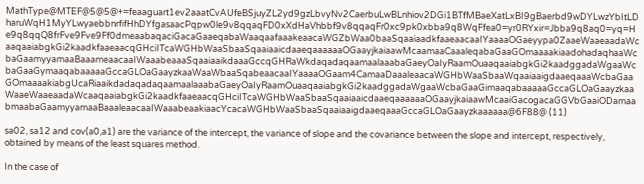MathType@MTEF@5@5@+=feaaguart1ev2aaatCvAUfeBSjuyZL2yd9gzLbvyNv2CaerbuLwBLnhiov2DGi1BTfMBaeXatLxBI9gBaerbd9wDYLwzYbItLDharuWqH1MyYLwyaebbnrfifHhDYfgasaacPqpw0le9v8qqaqFD0xXdHaVhbbf9v8qqaqFr0xc9pk0xbba9q8WqFfea0=yr0RYxir=Jbba9q8aq0=yq=He9q8qqQ8frFve9Fve9Ff0dmeaabaqaciGacaGaaeqabaWaaqaafaaakeaacaWGZbWaa0baaSqaaiaadkfaaeaacaaIYaaaaOGaeyypa0ZaaeWaaeaadaWcaaqaaiabgkGi2kaadkfaaeaacqGHciITcaWGHbWaaSbaaSqaaiaaicdaaeqaaaaaaOGaayjkaiaawMcaamaaCaaaleqabaGaaGOmaaaakiaadohadaqhaaWcbaGaamyyamaaBaaameaacaaIWaaabeaaaSqaaiaaikdaaaGccqGHRaWkdaqadaqaamaalaaabaGaeyOaIyRaamOuaaqaaiabgkGi2kaadggadaWgaaWcbaGaaGymaaqabaaaaaGccaGLOaGaayzkaaWaaWbaaSqabeaacaaIYaaaaOGaam4CamaaDaaaleaacaWGHbWaaSbaaWqaaiaaigdaaeqaaaWcbaGaaGOmaaaakiabgUcaRiaaikdadaqadaqaamaalaaabaGaeyOaIyRaamOuaaqaaiabgkGi2kaadggadaWgaaWcbaGaaGimaaqabaaaaaGccaGLOaGaayzkaaWaaeWaaeaadaWcaaqaaiabgkGi2kaadkfaaeaacqGHciITcaWGHbWaaSbaaSqaaiaaicdaaeqaaaaaaOGaayjkaiaawMcaaiGacogacaGGVbGaaiODamaabmaabaGaamyyamaaBaaaleaacaaIWaaabeaakiaacYcacaWGHbWaaSbaaSqaaiaaigdaaeqaaaGccaGLOaGaayzkaaaaaa@6F88@ (11)

sa02, sa12 and cov(a0,a1) are the variance of the intercept, the variance of slope and the covariance between the slope and intercept, respectively, obtained by means of the least squares method.

In the case of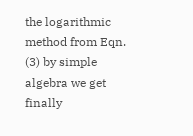the logarithmic method from Eqn. (3) by simple algebra we get finally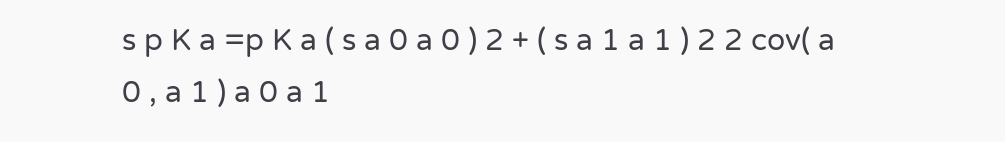s p K a =p K a ( s a 0 a 0 ) 2 + ( s a 1 a 1 ) 2 2 cov( a 0 , a 1 ) a 0 a 1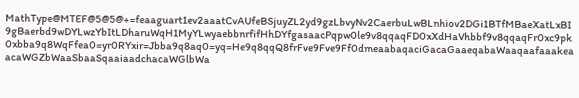MathType@MTEF@5@5@+=feaaguart1ev2aaatCvAUfeBSjuyZL2yd9gzLbvyNv2CaerbuLwBLnhiov2DGi1BTfMBaeXatLxBI9gBaerbd9wDYLwzYbItLDharuWqH1MyYLwyaebbnrfifHhDYfgasaacPqpw0le9v8qqaqFD0xXdHaVhbbf9v8qqaqFr0xc9pk0xbba9q8WqFfea0=yr0RYxir=Jbba9q8aq0=yq=He9q8qqQ8frFve9Fve9Ff0dmeaabaqaciGacaGaaeqabaWaaqaafaaakeaacaWGZbWaaSbaaSqaaiaadchacaWGlbWa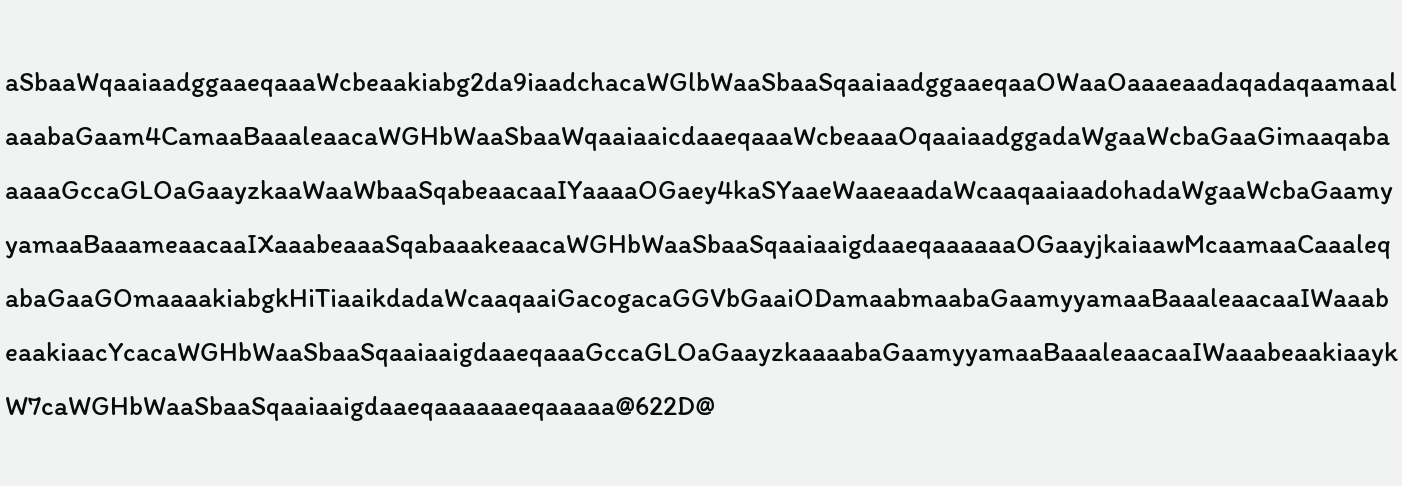aSbaaWqaaiaadggaaeqaaaWcbeaakiabg2da9iaadchacaWGlbWaaSbaaSqaaiaadggaaeqaaOWaaOaaaeaadaqadaqaamaalaaabaGaam4CamaaBaaaleaacaWGHbWaaSbaaWqaaiaaicdaaeqaaaWcbeaaaOqaaiaadggadaWgaaWcbaGaaGimaaqabaaaaaGccaGLOaGaayzkaaWaaWbaaSqabeaacaaIYaaaaOGaey4kaSYaaeWaaeaadaWcaaqaaiaadohadaWgaaWcbaGaamyyamaaBaaameaacaaIXaaabeaaaSqabaaakeaacaWGHbWaaSbaaSqaaiaaigdaaeqaaaaaaOGaayjkaiaawMcaamaaCaaaleqabaGaaGOmaaaakiabgkHiTiaaikdadaWcaaqaaiGacogacaGGVbGaaiODamaabmaabaGaamyyamaaBaaaleaacaaIWaaabeaakiaacYcacaWGHbWaaSbaaSqaaiaaigdaaeqaaaGccaGLOaGaayzkaaaabaGaamyyamaaBaaaleaacaaIWaaabeaakiaaykW7caWGHbWaaSbaaSqaaiaaigdaaeqaaaaaaeqaaaaa@622D@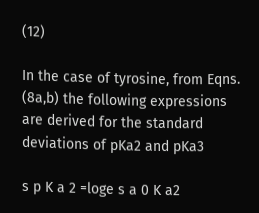(12)

In the case of tyrosine, from Eqns. (8a,b) the following expressions are derived for the standard deviations of pKa2 and pKa3

s p K a 2 =loge s a 0 K a2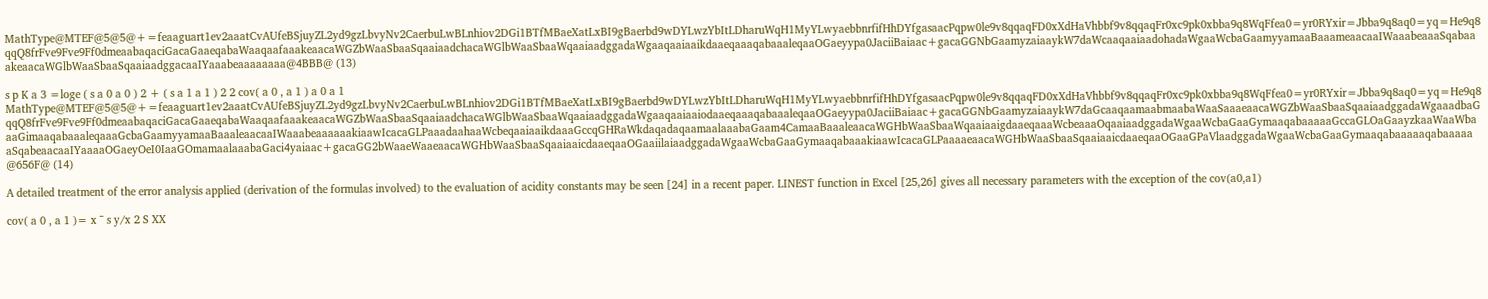MathType@MTEF@5@5@+=feaaguart1ev2aaatCvAUfeBSjuyZL2yd9gzLbvyNv2CaerbuLwBLnhiov2DGi1BTfMBaeXatLxBI9gBaerbd9wDYLwzYbItLDharuWqH1MyYLwyaebbnrfifHhDYfgasaacPqpw0le9v8qqaqFD0xXdHaVhbbf9v8qqaqFr0xc9pk0xbba9q8WqFfea0=yr0RYxir=Jbba9q8aq0=yq=He9q8qqQ8frFve9Fve9Ff0dmeaabaqaciGacaGaaeqabaWaaqaafaaakeaacaWGZbWaaSbaaSqaaiaadchacaWGlbWaaSbaaWqaaiaadggadaWgaaqaaiaaikdaaeqaaaqabaaaleqaaOGaeyypa0JaciiBaiaac+gacaGGNbGaamyzaiaaykW7daWcaaqaaiaadohadaWgaaWcbaGaamyyamaaBaaameaacaaIWaaabeaaaSqabaaakeaacaWGlbWaaSbaaSqaaiaadggacaaIYaaabeaaaaaaaa@4BBB@ (13)

s p K a 3 =loge ( s a 0 a 0 ) 2 + ( s a 1 a 1 ) 2 2 cov( a 0 , a 1 ) a 0 a 1 MathType@MTEF@5@5@+=feaaguart1ev2aaatCvAUfeBSjuyZL2yd9gzLbvyNv2CaerbuLwBLnhiov2DGi1BTfMBaeXatLxBI9gBaerbd9wDYLwzYbItLDharuWqH1MyYLwyaebbnrfifHhDYfgasaacPqpw0le9v8qqaqFD0xXdHaVhbbf9v8qqaqFr0xc9pk0xbba9q8WqFfea0=yr0RYxir=Jbba9q8aq0=yq=He9q8qqQ8frFve9Fve9Ff0dmeaabaqaciGacaGaaeqabaWaaqaafaaakeaacaWGZbWaaSbaaSqaaiaadchacaWGlbWaaSbaaWqaaiaadggadaWgaaqaaiaaiodaaeqaaaqabaaaleqaaOGaeyypa0JaciiBaiaac+gacaGGNbGaamyzaiaaykW7daGcaaqaamaabmaabaWaaSaaaeaacaWGZbWaaSbaaSqaaiaadggadaWgaaadbaGaaGimaaqabaaaleqaaaGcbaGaamyyamaaBaaaleaacaaIWaaabeaaaaaakiaawIcacaGLPaaadaahaaWcbeqaaiaaikdaaaGccqGHRaWkdaqadaqaamaalaaabaGaam4CamaaBaaaleaacaWGHbWaaSbaaWqaaiaaigdaaeqaaaWcbeaaaOqaaiaadggadaWgaaWcbaGaaGymaaqabaaaaaGccaGLOaGaayzkaaWaaWbaaSqabeaacaaIYaaaaOGaeyOeI0IaaGOmamaalaaabaGaci4yaiaac+gacaGG2bWaaeWaaeaacaWGHbWaaSbaaSqaaiaaicdaaeqaaOGaaiilaiaadggadaWgaaWcbaGaaGymaaqabaaakiaawIcacaGLPaaaaeaacaWGHbWaaSbaaSqaaiaaicdaaeqaaOGaaGPaVlaadggadaWgaaWcbaGaaGymaaqabaaaaaqabaaaaa@656F@ (14)

A detailed treatment of the error analysis applied (derivation of the formulas involved) to the evaluation of acidity constants may be seen [24] in a recent paper. LINEST function in Excel [25,26] gives all necessary parameters with the exception of the cov(a0,a1)

cov( a 0 , a 1 )= x ¯ s y/x 2 S XX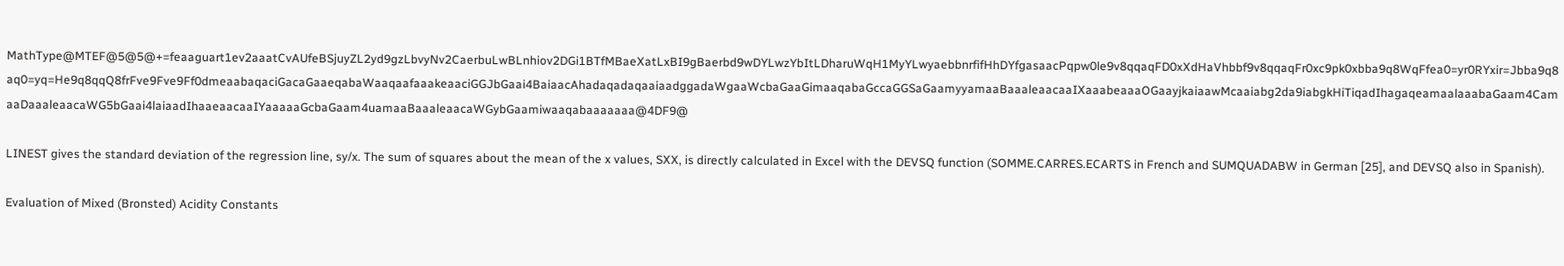MathType@MTEF@5@5@+=feaaguart1ev2aaatCvAUfeBSjuyZL2yd9gzLbvyNv2CaerbuLwBLnhiov2DGi1BTfMBaeXatLxBI9gBaerbd9wDYLwzYbItLDharuWqH1MyYLwyaebbnrfifHhDYfgasaacPqpw0le9v8qqaqFD0xXdHaVhbbf9v8qqaqFr0xc9pk0xbba9q8WqFfea0=yr0RYxir=Jbba9q8aq0=yq=He9q8qqQ8frFve9Fve9Ff0dmeaabaqaciGacaGaaeqabaWaaqaafaaakeaaciGGJbGaai4BaiaacAhadaqadaqaaiaadggadaWgaaWcbaGaaGimaaqabaGccaGGSaGaamyyamaaBaaaleaacaaIXaaabeaaaOGaayjkaiaawMcaaiabg2da9iabgkHiTiqadIhagaqeamaalaaabaGaam4CamaaDaaaleaacaWG5bGaai4laiaadIhaaeaacaaIYaaaaaGcbaGaam4uamaaBaaaleaacaWGybGaamiwaaqabaaaaaaa@4DF9@

LINEST gives the standard deviation of the regression line, sy/x. The sum of squares about the mean of the x values, SXX, is directly calculated in Excel with the DEVSQ function (SOMME.CARRES.ECARTS in French and SUMQUADABW in German [25], and DEVSQ also in Spanish).

Evaluation of Mixed (Bronsted) Acidity Constants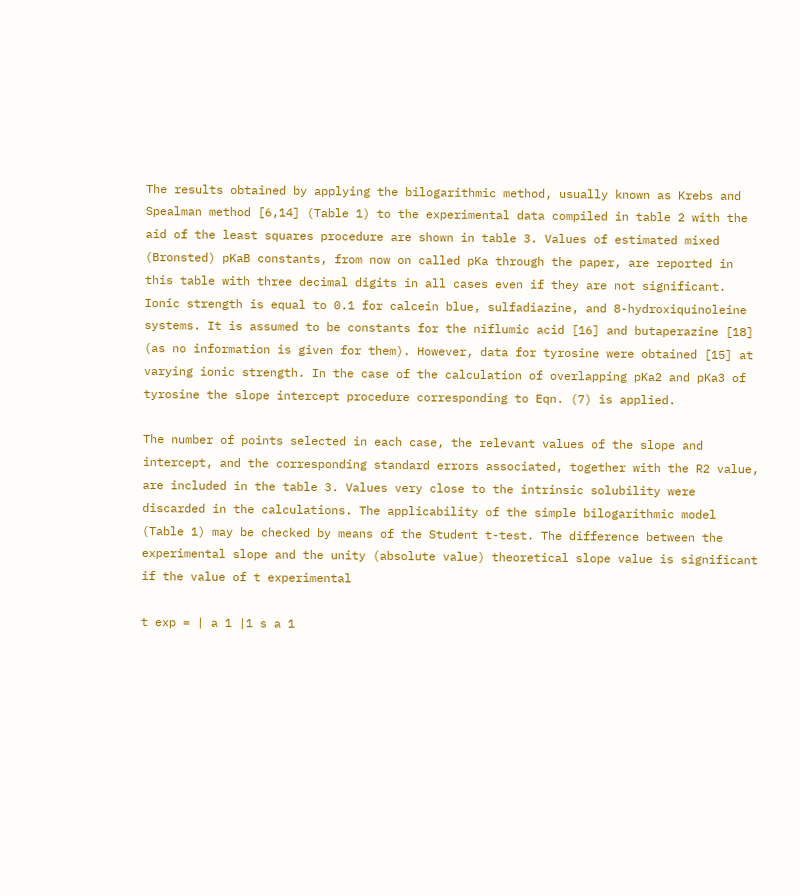The results obtained by applying the bilogarithmic method, usually known as Krebs and Spealman method [6,14] (Table 1) to the experimental data compiled in table 2 with the aid of the least squares procedure are shown in table 3. Values of estimated mixed (Bronsted) pKaB constants, from now on called pKa through the paper, are reported in this table with three decimal digits in all cases even if they are not significant. Ionic strength is equal to 0.1 for calcein blue, sulfadiazine, and 8-hydroxiquinoleine systems. It is assumed to be constants for the niflumic acid [16] and butaperazine [18] (as no information is given for them). However, data for tyrosine were obtained [15] at varying ionic strength. In the case of the calculation of overlapping pKa2 and pKa3 of tyrosine the slope intercept procedure corresponding to Eqn. (7) is applied.

The number of points selected in each case, the relevant values of the slope and intercept, and the corresponding standard errors associated, together with the R2 value, are included in the table 3. Values very close to the intrinsic solubility were discarded in the calculations. The applicability of the simple bilogarithmic model (Table 1) may be checked by means of the Student t-test. The difference between the experimental slope and the unity (absolute value) theoretical slope value is significant if the value of t experimental

t exp = | a 1 |1 s a 1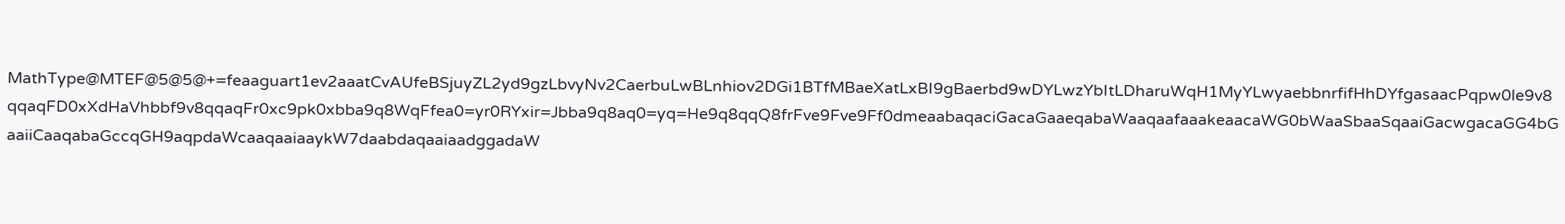MathType@MTEF@5@5@+=feaaguart1ev2aaatCvAUfeBSjuyZL2yd9gzLbvyNv2CaerbuLwBLnhiov2DGi1BTfMBaeXatLxBI9gBaerbd9wDYLwzYbItLDharuWqH1MyYLwyaebbnrfifHhDYfgasaacPqpw0le9v8qqaqFD0xXdHaVhbbf9v8qqaqFr0xc9pk0xbba9q8WqFfea0=yr0RYxir=Jbba9q8aq0=yq=He9q8qqQ8frFve9Fve9Ff0dmeaabaqaciGacaGaaeqabaWaaqaafaaakeaacaWG0bWaaSbaaSqaaiGacwgacaGG4bGaaiiCaaqabaGccqGH9aqpdaWcaaqaaiaaykW7daabdaqaaiaadggadaW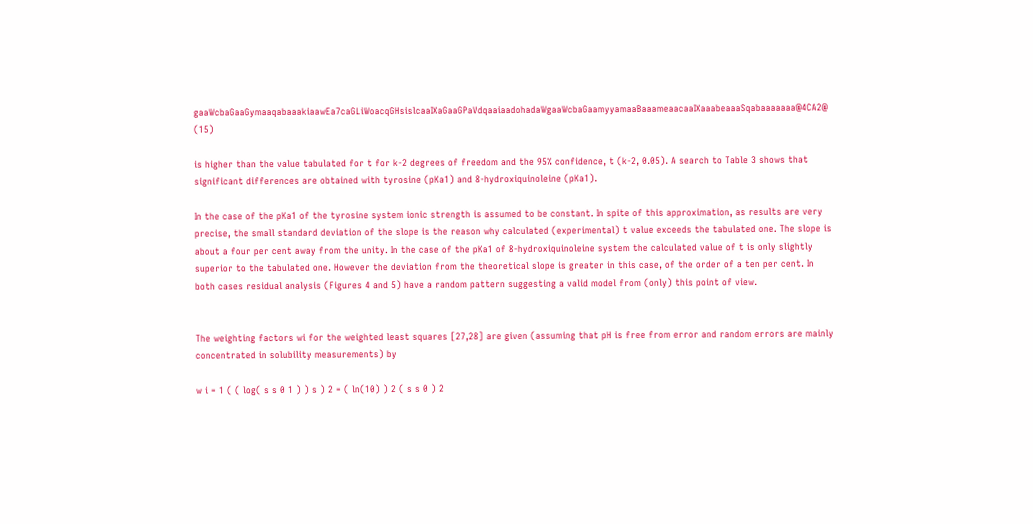gaaWcbaGaaGymaaqabaaakiaawEa7caGLiWoacqGHsislcaaIXaGaaGPaVdqaaiaadohadaWgaaWcbaGaamyyamaaBaaameaacaaIXaaabeaaaSqabaaaaaaa@4CA2@ (15)

is higher than the value tabulated for t for k-2 degrees of freedom and the 95% confidence, t (k-2, 0.05). A search to Table 3 shows that significant differences are obtained with tyrosine (pKa1) and 8-hydroxiquinoleine (pKa1).

In the case of the pKa1 of the tyrosine system ionic strength is assumed to be constant. In spite of this approximation, as results are very precise, the small standard deviation of the slope is the reason why calculated (experimental) t value exceeds the tabulated one. The slope is about a four per cent away from the unity. In the case of the pKa1 of 8-hydroxiquinoleine system the calculated value of t is only slightly superior to the tabulated one. However the deviation from the theoretical slope is greater in this case, of the order of a ten per cent. In both cases residual analysis (Figures 4 and 5) have a random pattern suggesting a valid model from (only) this point of view.


The weighting factors wi for the weighted least squares [27,28] are given (assuming that pH is free from error and random errors are mainly concentrated in solubility measurements) by

w i = 1 ( ( log( s s 0 1 ) ) s ) 2 = ( ln(10) ) 2 ( s s 0 ) 2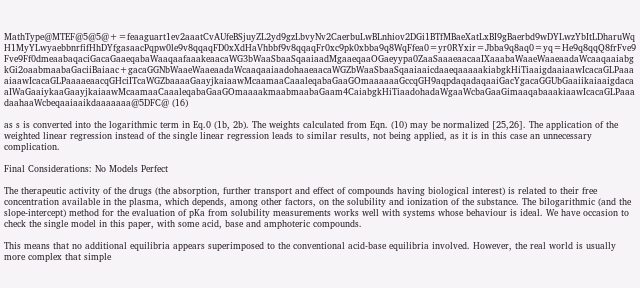MathType@MTEF@5@5@+=feaaguart1ev2aaatCvAUfeBSjuyZL2yd9gzLbvyNv2CaerbuLwBLnhiov2DGi1BTfMBaeXatLxBI9gBaerbd9wDYLwzYbItLDharuWqH1MyYLwyaebbnrfifHhDYfgasaacPqpw0le9v8qqaqFD0xXdHaVhbbf9v8qqaqFr0xc9pk0xbba9q8WqFfea0=yr0RYxir=Jbba9q8aq0=yq=He9q8qqQ8frFve9Fve9Ff0dmeaabaqaciGacaGaaeqabaWaaqaafaaakeaacaWG3bWaaSbaaSqaaiaadMgaaeqaaOGaeyypa0ZaaSaaaeaacaaIXaaabaWaaeWaaeaadaWcaaqaaiabgkGi2oaabmaabaGaciiBaiaac+gacaGGNbWaaeWaaeaadaWcaaqaaiaadohaaeaacaWGZbWaaSbaaSqaaiaaicdaaeqaaaaakiabgkHiTiaaigdaaiaawIcacaGLPaaaaiaawIcacaGLPaaaaeaacqGHciITcaWGZbaaaaGaayjkaiaawMcaamaaCaaaleqabaGaaGOmaaaaaaGccqGH9aqpdaqadaqaaiGacYgacaGGUbGaaiikaiaaigdacaaIWaGaaiykaaGaayjkaiaawMcaamaaCaaaleqabaGaaGOmaaaakmaabmaabaGaam4CaiabgkHiTiaadohadaWgaaWcbaGaaGimaaqabaaakiaawIcacaGLPaaadaahaaWcbeqaaiaaikdaaaaaaa@5DFC@ (16)

as s is converted into the logarithmic term in Eq.0 (1b, 2b). The weights calculated from Eqn. (10) may be normalized [25,26]. The application of the weighted linear regression instead of the single linear regression leads to similar results, not being applied, as it is in this case an unnecessary complication.

Final Considerations: No Models Perfect

The therapeutic activity of the drugs (the absorption, further transport and effect of compounds having biological interest) is related to their free concentration available in the plasma, which depends, among other factors, on the solubility and ionization of the substance. The bilogarithmic (and the slope-intercept) method for the evaluation of pKa from solubility measurements works well with systems whose behaviour is ideal. We have occasion to check the single model in this paper, with some acid, base and amphoteric compounds.

This means that no additional equilibria appears superimposed to the conventional acid-base equilibria involved. However, the real world is usually more complex that simple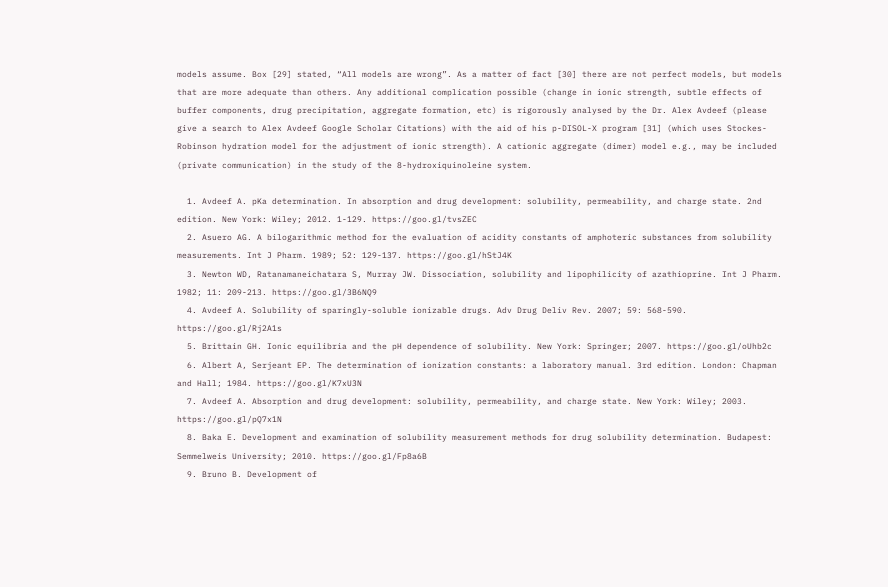models assume. Box [29] stated, “All models are wrong”. As a matter of fact [30] there are not perfect models, but models that are more adequate than others. Any additional complication possible (change in ionic strength, subtle effects of buffer components, drug precipitation, aggregate formation, etc) is rigorously analysed by the Dr. Alex Avdeef (please give a search to Alex Avdeef Google Scholar Citations) with the aid of his p-DISOL-X program [31] (which uses Stockes-Robinson hydration model for the adjustment of ionic strength). A cationic aggregate (dimer) model e.g., may be included (private communication) in the study of the 8-hydroxiquinoleine system.

  1. Avdeef A. pKa determination. In absorption and drug development: solubility, permeability, and charge state. 2nd edition. New York: Wiley; 2012. 1-129. https://goo.gl/tvsZEC
  2. Asuero AG. A bilogarithmic method for the evaluation of acidity constants of amphoteric substances from solubility measurements. Int J Pharm. 1989; 52: 129-137. https://goo.gl/hStJ4K
  3. Newton WD, Ratanamaneichatara S, Murray JW. Dissociation, solubility and lipophilicity of azathioprine. Int J Pharm. 1982; 11: 209-213. https://goo.gl/3B6NQ9
  4. Avdeef A. Solubility of sparingly-soluble ionizable drugs. Adv Drug Deliv Rev. 2007; 59: 568-590. https://goo.gl/Rj2A1s
  5. Brittain GH. Ionic equilibria and the pH dependence of solubility. New York: Springer; 2007. https://goo.gl/oUhb2c
  6. Albert A, Serjeant EP. The determination of ionization constants: a laboratory manual. 3rd edition. London: Chapman and Hall; 1984. https://goo.gl/K7xU3N
  7. Avdeef A. Absorption and drug development: solubility, permeability, and charge state. New York: Wiley; 2003. https://goo.gl/pQ7x1N
  8. Baka E. Development and examination of solubility measurement methods for drug solubility determination. Budapest: Semmelweis University; 2010. https://goo.gl/Fp8a6B
  9. Bruno B. Development of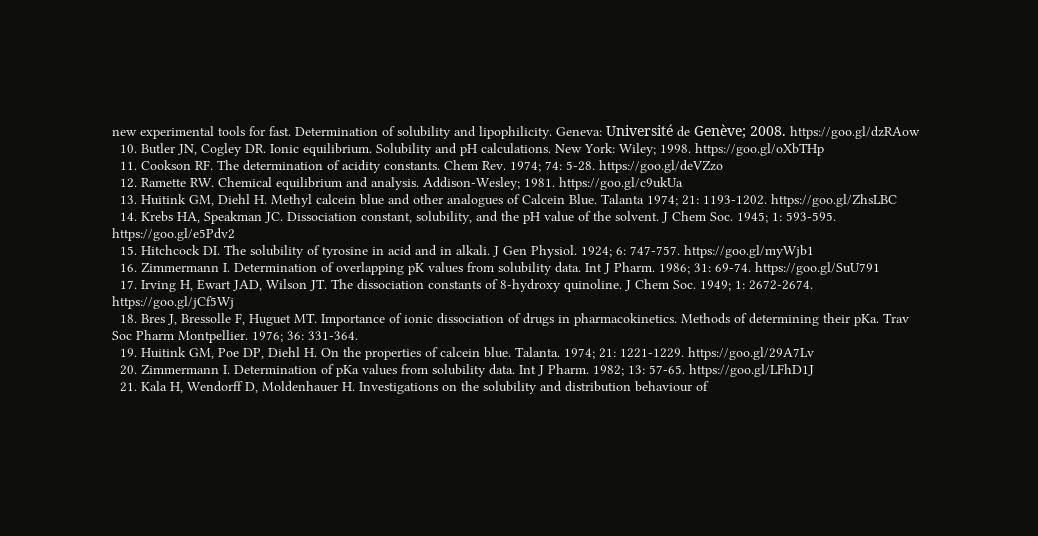new experimental tools for fast. Determination of solubility and lipophilicity. Geneva: Université de Genève; 2008. https://goo.gl/dzRAow
  10. Butler JN, Cogley DR. Ionic equilibrium. Solubility and pH calculations. New York: Wiley; 1998. https://goo.gl/oXbTHp
  11. Cookson RF. The determination of acidity constants. Chem Rev. 1974; 74: 5-28. https://goo.gl/deVZzo
  12. Ramette RW. Chemical equilibrium and analysis. Addison-Wesley; 1981. https://goo.gl/c9ukUa
  13. Huitink GM, Diehl H. Methyl calcein blue and other analogues of Calcein Blue. Talanta 1974; 21: 1193-1202. https://goo.gl/ZhsLBC
  14. Krebs HA, Speakman JC. Dissociation constant, solubility, and the pH value of the solvent. J Chem Soc. 1945; 1: 593-595. https://goo.gl/e5Pdv2
  15. Hitchcock DI. The solubility of tyrosine in acid and in alkali. J Gen Physiol. 1924; 6: 747-757. https://goo.gl/myWjb1
  16. Zimmermann I. Determination of overlapping pK values from solubility data. Int J Pharm. 1986; 31: 69-74. https://goo.gl/SuU791
  17. Irving H, Ewart JAD, Wilson JT. The dissociation constants of 8-hydroxy quinoline. J Chem Soc. 1949; 1: 2672-2674. https://goo.gl/jCf5Wj
  18. Bres J, Bressolle F, Huguet MT. Importance of ionic dissociation of drugs in pharmacokinetics. Methods of determining their pKa. Trav Soc Pharm Montpellier. 1976; 36: 331-364.
  19. Huitink GM, Poe DP, Diehl H. On the properties of calcein blue. Talanta. 1974; 21: 1221-1229. https://goo.gl/29A7Lv
  20. Zimmermann I. Determination of pKa values from solubility data. Int J Pharm. 1982; 13: 57-65. https://goo.gl/LFhD1J
  21. Kala H, Wendorff D, Moldenhauer H. Investigations on the solubility and distribution behaviour of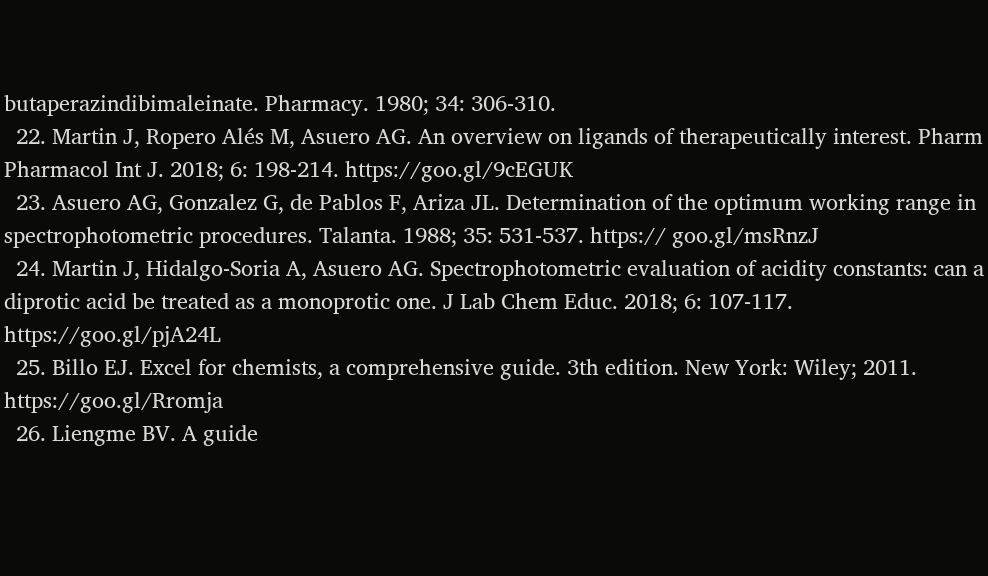butaperazindibimaleinate. Pharmacy. 1980; 34: 306-310.
  22. Martin J, Ropero Alés M, Asuero AG. An overview on ligands of therapeutically interest. Pharm Pharmacol Int J. 2018; 6: 198-214. https://goo.gl/9cEGUK
  23. Asuero AG, Gonzalez G, de Pablos F, Ariza JL. Determination of the optimum working range in spectrophotometric procedures. Talanta. 1988; 35: 531-537. https:// goo.gl/msRnzJ
  24. Martin J, Hidalgo-Soria A, Asuero AG. Spectrophotometric evaluation of acidity constants: can a diprotic acid be treated as a monoprotic one. J Lab Chem Educ. 2018; 6: 107-117. https://goo.gl/pjA24L
  25. Billo EJ. Excel for chemists, a comprehensive guide. 3th edition. New York: Wiley; 2011. https://goo.gl/Rromja
  26. Liengme BV. A guide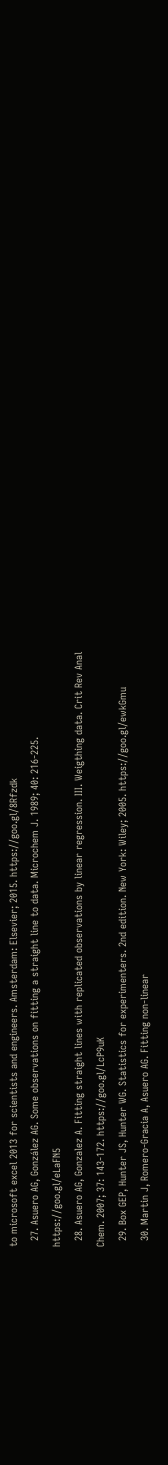to microsoft excel 2013 for scientists and engineers. Amsterdam: Elsevier; 2015. https://goo.gl/8Rfzdk
  27. Asuero AG, González AG. Some observations on fitting a straight line to data. Microchem J. 1989; 40: 216-225. https://goo.gl/eLaFN5
  28. Asuero AG, Gonzalez A. Fitting straight lines with replicated observations by linear regression. III. Weigthing data. Crit Rev Anal Chem. 2007; 37: 143-172. https://goo.gl/LcP9uK
  29. Box GEP, Hunter JS, Hunter WG. Statistics for experimenters. 2nd edition. New York: Wiley; 2005. https://goo.gl/ewkGmu
  30. Martin J, Romero-Gracia A, Asuero AG. Fitting non-linear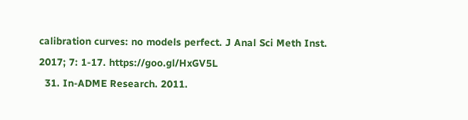calibration curves: no models perfect. J Anal Sci Meth Inst. 2017; 7: 1-17. https://goo.gl/HxGV5L
  31. In-ADME Research. 2011.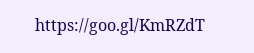https://goo.gl/KmRZdT